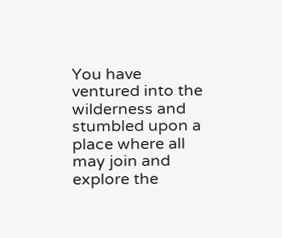You have ventured into the wilderness and stumbled upon a place where all may join and explore the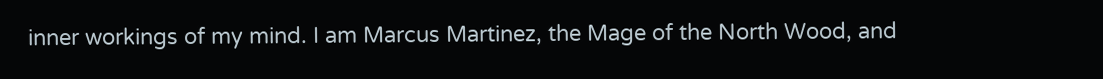inner workings of my mind. I am Marcus Martinez, the Mage of the North Wood, and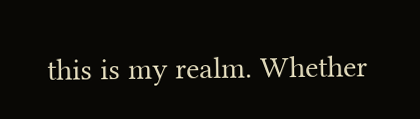this is my realm. Whether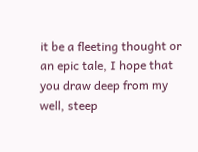it be a fleeting thought or an epic tale, I hope that you draw deep from my well, steep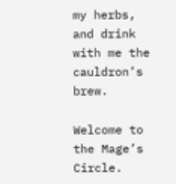my herbs, and drink with me the cauldron’s brew.

Welcome to the Mage’s Circle.